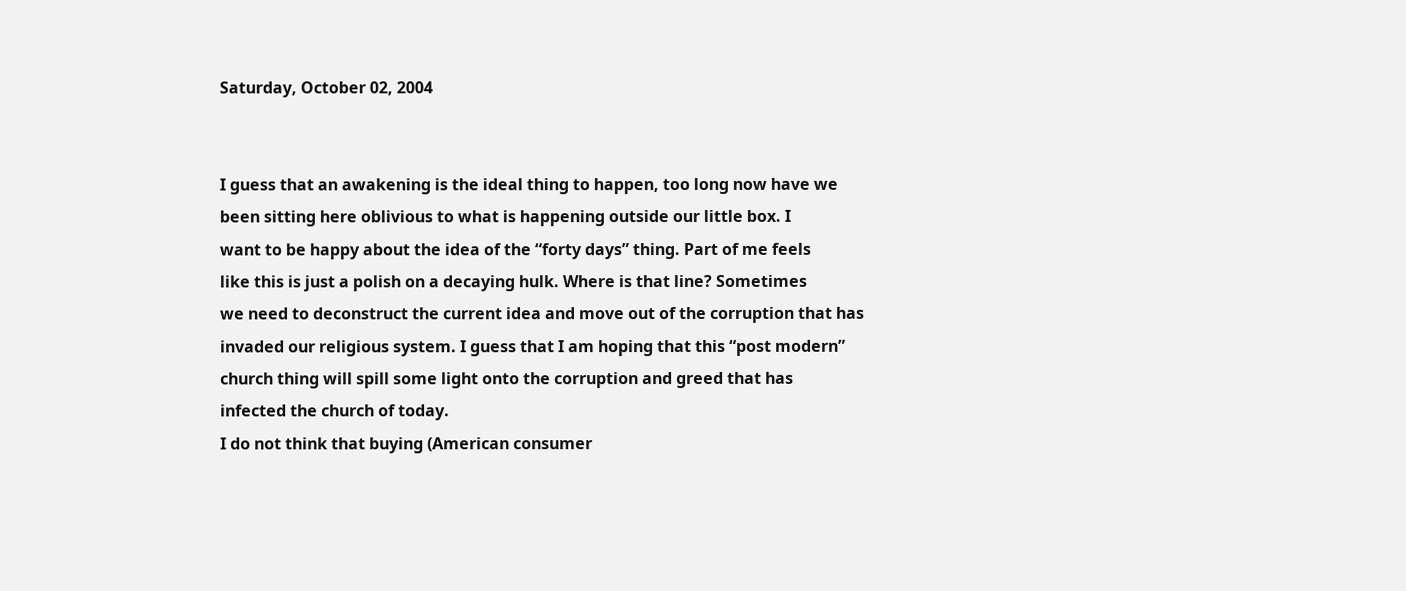Saturday, October 02, 2004


I guess that an awakening is the ideal thing to happen, too long now have we
been sitting here oblivious to what is happening outside our little box. I
want to be happy about the idea of the “forty days” thing. Part of me feels
like this is just a polish on a decaying hulk. Where is that line? Sometimes
we need to deconstruct the current idea and move out of the corruption that has
invaded our religious system. I guess that I am hoping that this “post modern”
church thing will spill some light onto the corruption and greed that has
infected the church of today.
I do not think that buying (American consumer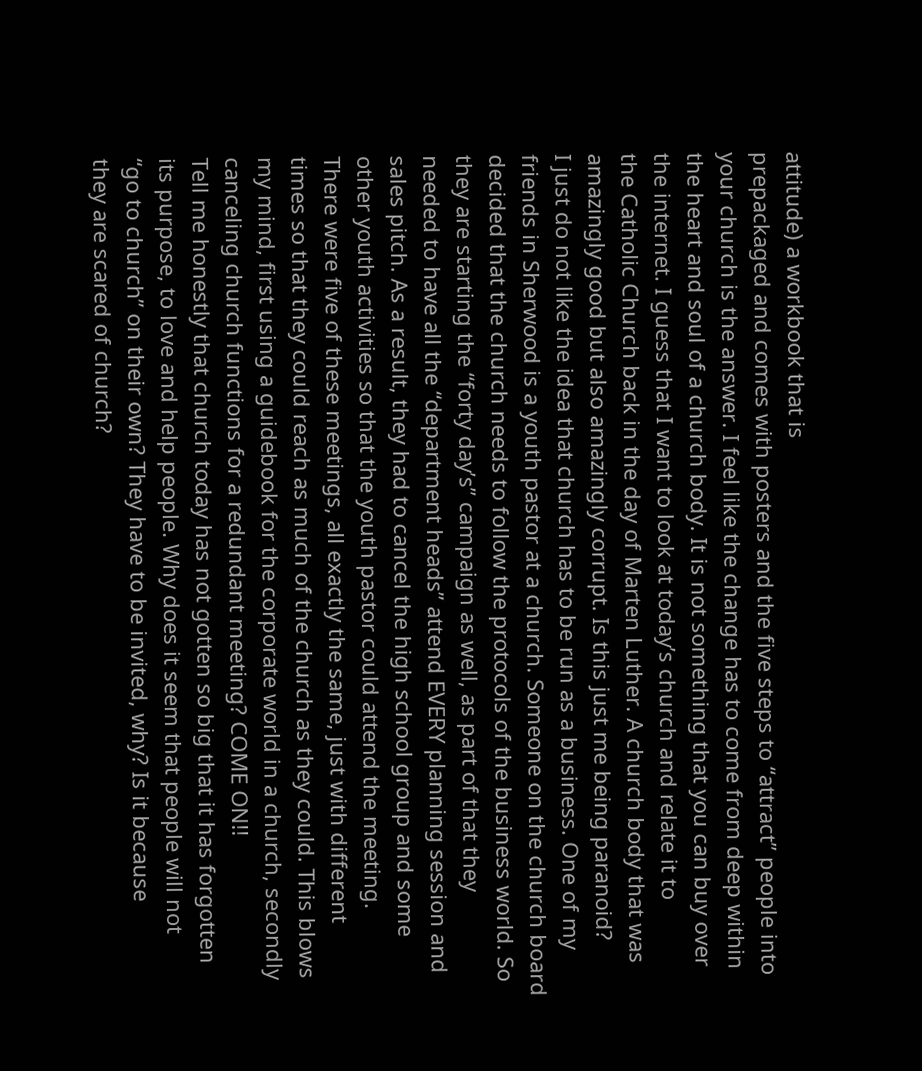attitude) a workbook that is
prepackaged and comes with posters and the five steps to “attract” people into
your church is the answer. I feel like the change has to come from deep within
the heart and soul of a church body. It is not something that you can buy over
the internet. I guess that I want to look at today’s church and relate it to
the Catholic Church back in the day of Marten Luther. A church body that was
amazingly good but also amazingly corrupt. Is this just me being paranoid?
I just do not like the idea that church has to be run as a business. One of my
friends in Sherwood is a youth pastor at a church. Someone on the church board
decided that the church needs to follow the protocols of the business world. So
they are starting the “forty day’s” campaign as well, as part of that they
needed to have all the “department heads” attend EVERY planning session and
sales pitch. As a result, they had to cancel the high school group and some
other youth activities so that the youth pastor could attend the meeting.
There were five of these meetings, all exactly the same, just with different
times so that they could reach as much of the church as they could. This blows
my mind, first using a guidebook for the corporate world in a church, secondly
canceling church functions for a redundant meeting? COME ON!!
Tell me honestly that church today has not gotten so big that it has forgotten
its purpose, to love and help people. Why does it seem that people will not
“go to church” on their own? They have to be invited, why? Is it because
they are scared of church?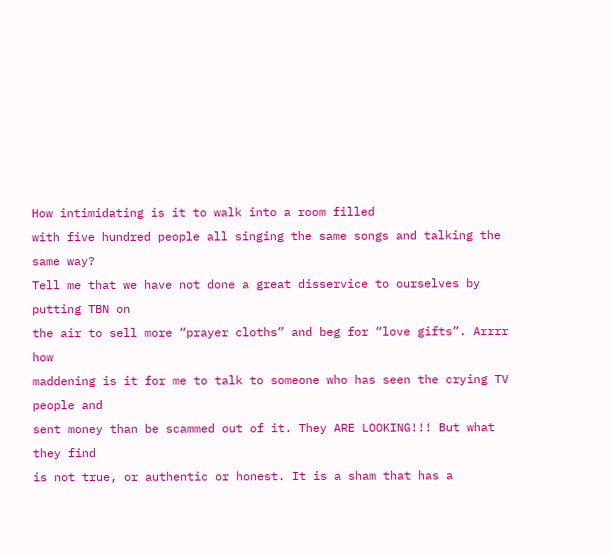How intimidating is it to walk into a room filled
with five hundred people all singing the same songs and talking the same way?
Tell me that we have not done a great disservice to ourselves by putting TBN on
the air to sell more “prayer cloths” and beg for “love gifts”. Arrrr how
maddening is it for me to talk to someone who has seen the crying TV people and
sent money than be scammed out of it. They ARE LOOKING!!! But what they find
is not true, or authentic or honest. It is a sham that has a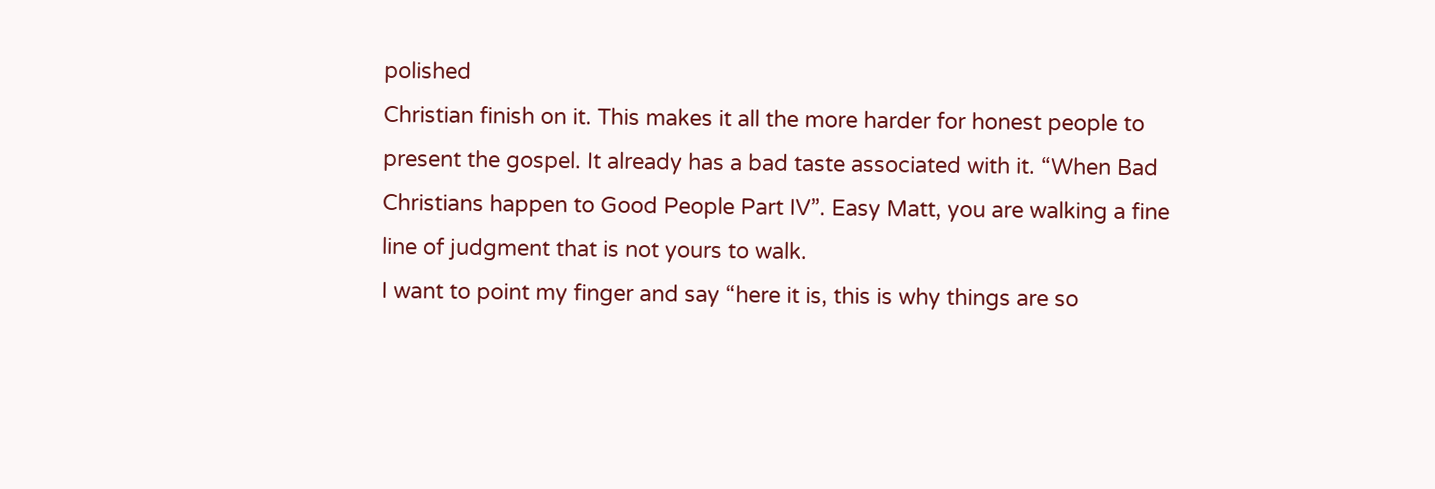polished
Christian finish on it. This makes it all the more harder for honest people to
present the gospel. It already has a bad taste associated with it. “When Bad
Christians happen to Good People Part IV”. Easy Matt, you are walking a fine
line of judgment that is not yours to walk.
I want to point my finger and say “here it is, this is why things are so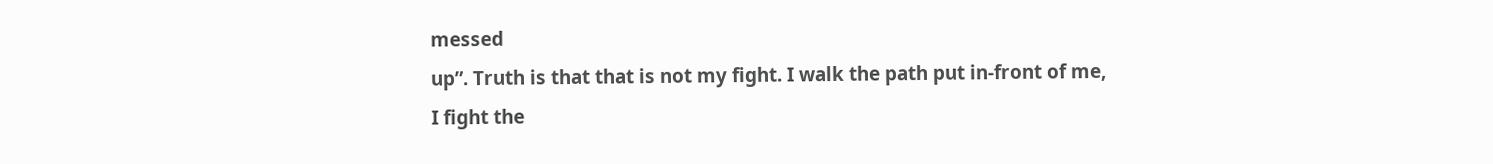messed
up”. Truth is that that is not my fight. I walk the path put in-front of me,
I fight the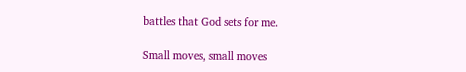battles that God sets for me.

Small moves, small moves